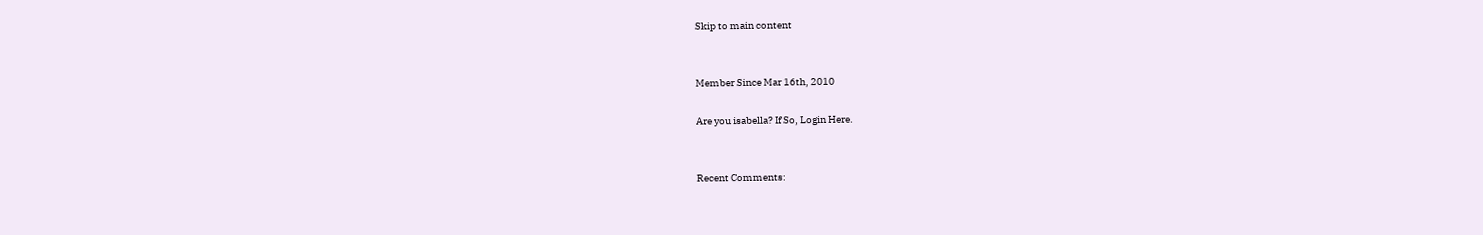Skip to main content


Member Since Mar 16th, 2010

Are you isabella? If So, Login Here.


Recent Comments: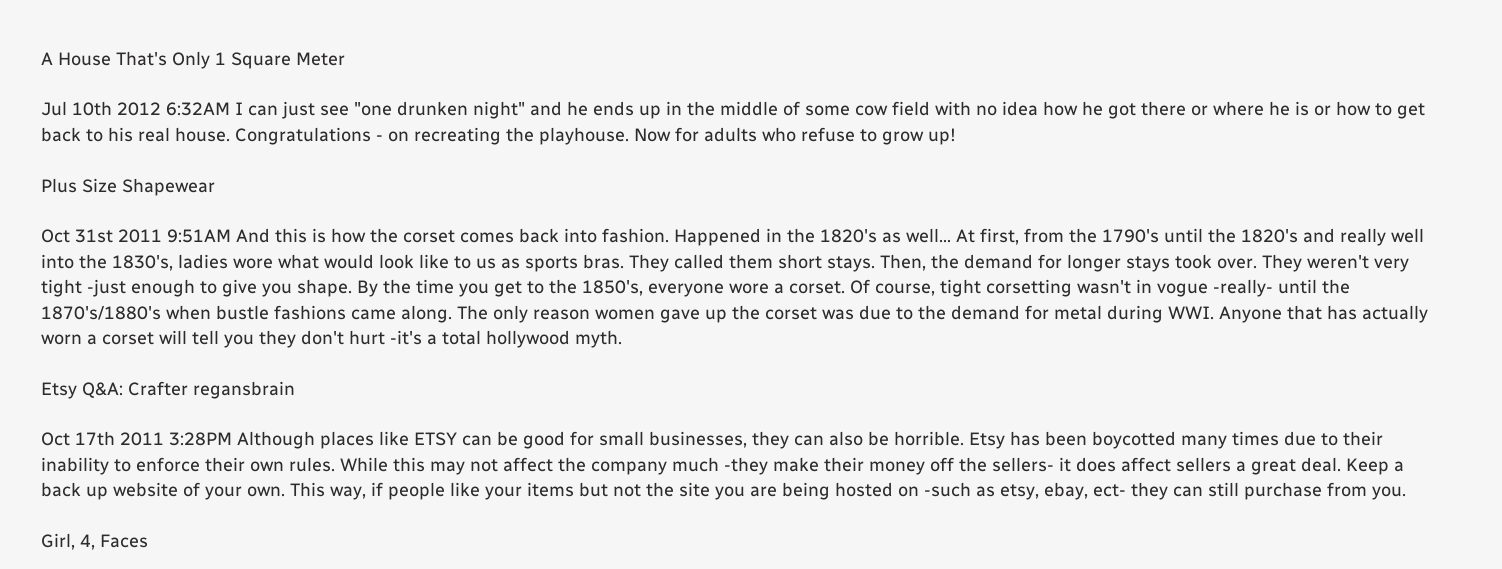A House That's Only 1 Square Meter

Jul 10th 2012 6:32AM I can just see "one drunken night" and he ends up in the middle of some cow field with no idea how he got there or where he is or how to get back to his real house. Congratulations - on recreating the playhouse. Now for adults who refuse to grow up!

Plus Size Shapewear

Oct 31st 2011 9:51AM And this is how the corset comes back into fashion. Happened in the 1820's as well... At first, from the 1790's until the 1820's and really well into the 1830's, ladies wore what would look like to us as sports bras. They called them short stays. Then, the demand for longer stays took over. They weren't very tight -just enough to give you shape. By the time you get to the 1850's, everyone wore a corset. Of course, tight corsetting wasn't in vogue -really- until the 1870's/1880's when bustle fashions came along. The only reason women gave up the corset was due to the demand for metal during WWI. Anyone that has actually worn a corset will tell you they don't hurt -it's a total hollywood myth.

Etsy Q&A: Crafter regansbrain

Oct 17th 2011 3:28PM Although places like ETSY can be good for small businesses, they can also be horrible. Etsy has been boycotted many times due to their inability to enforce their own rules. While this may not affect the company much -they make their money off the sellers- it does affect sellers a great deal. Keep a back up website of your own. This way, if people like your items but not the site you are being hosted on -such as etsy, ebay, ect- they can still purchase from you.

Girl, 4, Faces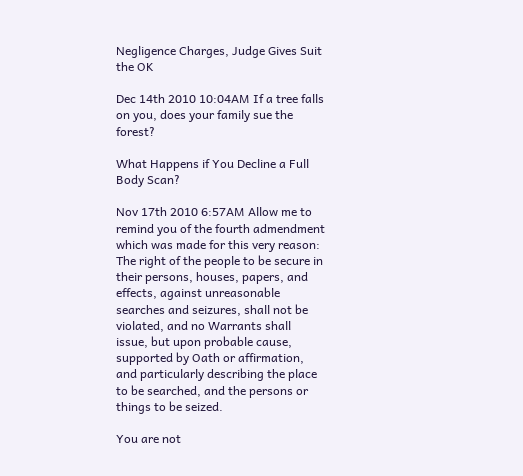Negligence Charges, Judge Gives Suit the OK

Dec 14th 2010 10:04AM If a tree falls on you, does your family sue the forest?

What Happens if You Decline a Full Body Scan?

Nov 17th 2010 6:57AM Allow me to remind you of the fourth admendment which was made for this very reason: The right of the people to be secure in their persons, houses, papers, and effects, against unreasonable searches and seizures, shall not be violated, and no Warrants shall issue, but upon probable cause, supported by Oath or affirmation, and particularly describing the place to be searched, and the persons or things to be seized.

You are not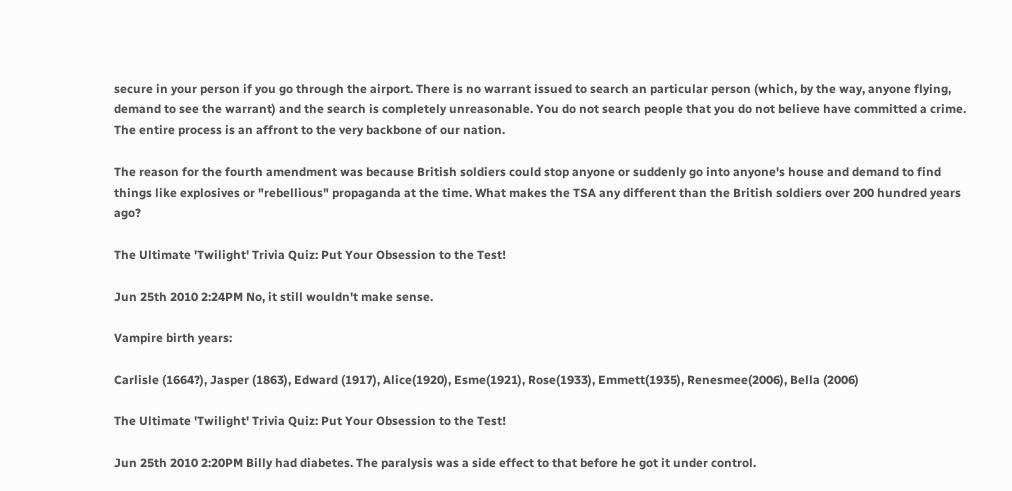secure in your person if you go through the airport. There is no warrant issued to search an particular person (which, by the way, anyone flying, demand to see the warrant) and the search is completely unreasonable. You do not search people that you do not believe have committed a crime. The entire process is an affront to the very backbone of our nation.

The reason for the fourth amendment was because British soldiers could stop anyone or suddenly go into anyone's house and demand to find things like explosives or "rebellious" propaganda at the time. What makes the TSA any different than the British soldiers over 200 hundred years ago?

The Ultimate 'Twilight' Trivia Quiz: Put Your Obsession to the Test!

Jun 25th 2010 2:24PM No, it still wouldn't make sense.

Vampire birth years:

Carlisle (1664?), Jasper (1863), Edward (1917), Alice(1920), Esme(1921), Rose(1933), Emmett(1935), Renesmee(2006), Bella (2006)

The Ultimate 'Twilight' Trivia Quiz: Put Your Obsession to the Test!

Jun 25th 2010 2:20PM Billy had diabetes. The paralysis was a side effect to that before he got it under control.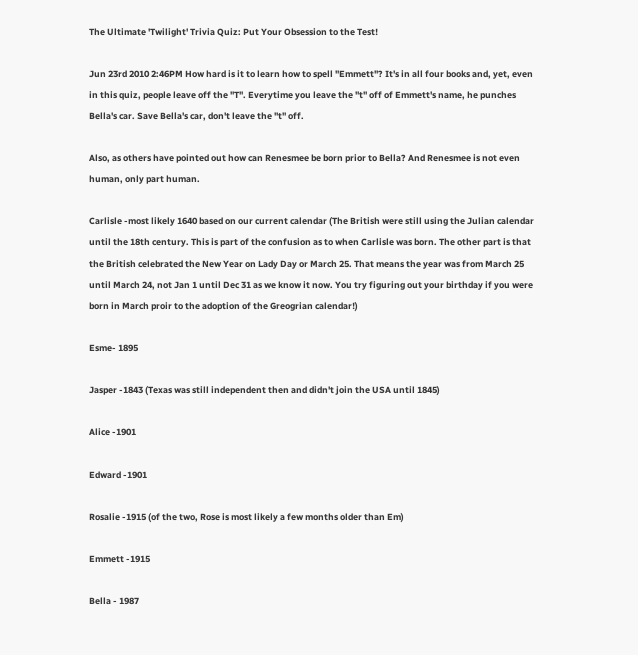The Ultimate 'Twilight' Trivia Quiz: Put Your Obsession to the Test!

Jun 23rd 2010 2:46PM How hard is it to learn how to spell "Emmett"? It's in all four books and, yet, even in this quiz, people leave off the "T". Everytime you leave the "t" off of Emmett's name, he punches Bella's car. Save Bella's car, don't leave the "t" off.

Also, as others have pointed out how can Renesmee be born prior to Bella? And Renesmee is not even human, only part human.

Carlisle -most likely 1640 based on our current calendar (The British were still using the Julian calendar until the 18th century. This is part of the confusion as to when Carlisle was born. The other part is that the British celebrated the New Year on Lady Day or March 25. That means the year was from March 25 until March 24, not Jan 1 until Dec 31 as we know it now. You try figuring out your birthday if you were born in March proir to the adoption of the Greogrian calendar!)

Esme- 1895

Jasper -1843 (Texas was still independent then and didn't join the USA until 1845)

Alice -1901

Edward -1901

Rosalie -1915 (of the two, Rose is most likely a few months older than Em)

Emmett -1915

Bella - 1987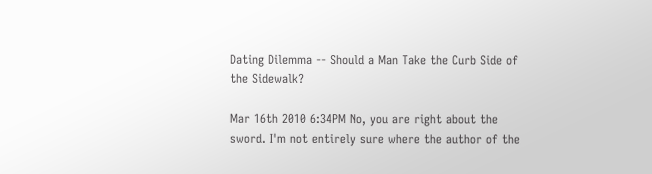Dating Dilemma -- Should a Man Take the Curb Side of the Sidewalk?

Mar 16th 2010 6:34PM No, you are right about the sword. I'm not entirely sure where the author of the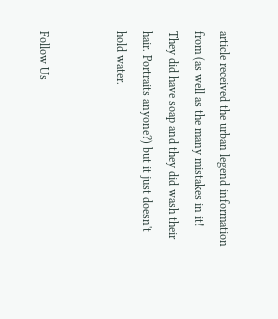article received the urban legend information from (as well as the many mistakes in it! They did have soap and they did wash their hair. Portraits anyone?) but it just doesn't hold water.


Follow Us